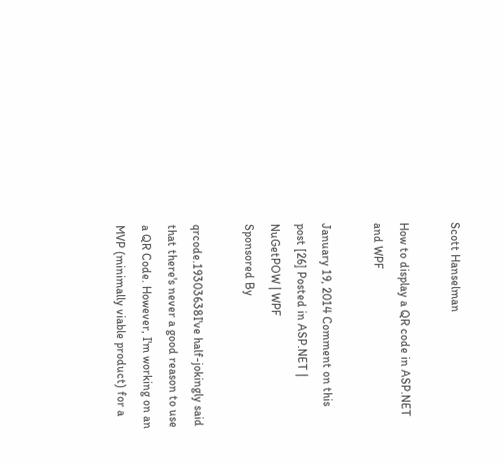Scott Hanselman

How to display a QR code in ASP.NET and WPF

January 19, 2014 Comment on this post [26] Posted in ASP.NET | NuGetPOW | WPF
Sponsored By

qrcode.19303638I've half-jokingly said that there's never a good reason to use a QR Code. However, I'm working on an MVP (minimally viable product) for a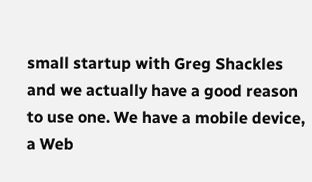small startup with Greg Shackles and we actually have a good reason to use one. We have a mobile device, a Web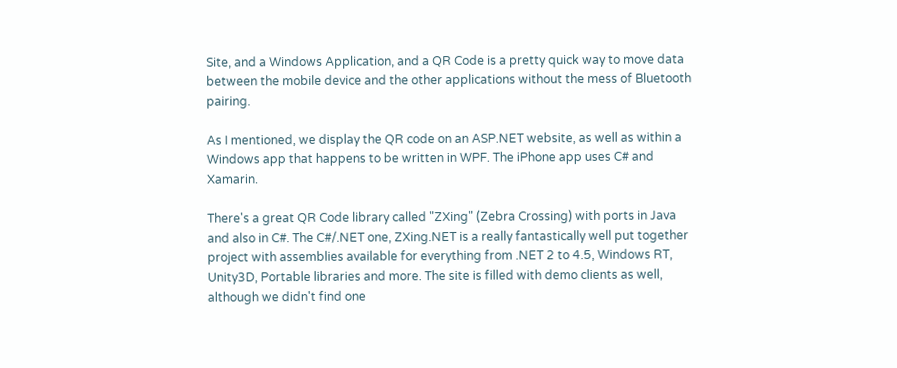Site, and a Windows Application, and a QR Code is a pretty quick way to move data between the mobile device and the other applications without the mess of Bluetooth pairing.

As I mentioned, we display the QR code on an ASP.NET website, as well as within a Windows app that happens to be written in WPF. The iPhone app uses C# and Xamarin.

There's a great QR Code library called "ZXing" (Zebra Crossing) with ports in Java and also in C#. The C#/.NET one, ZXing.NET is a really fantastically well put together project with assemblies available for everything from .NET 2 to 4.5, Windows RT, Unity3D, Portable libraries and more. The site is filled with demo clients as well, although we didn't find one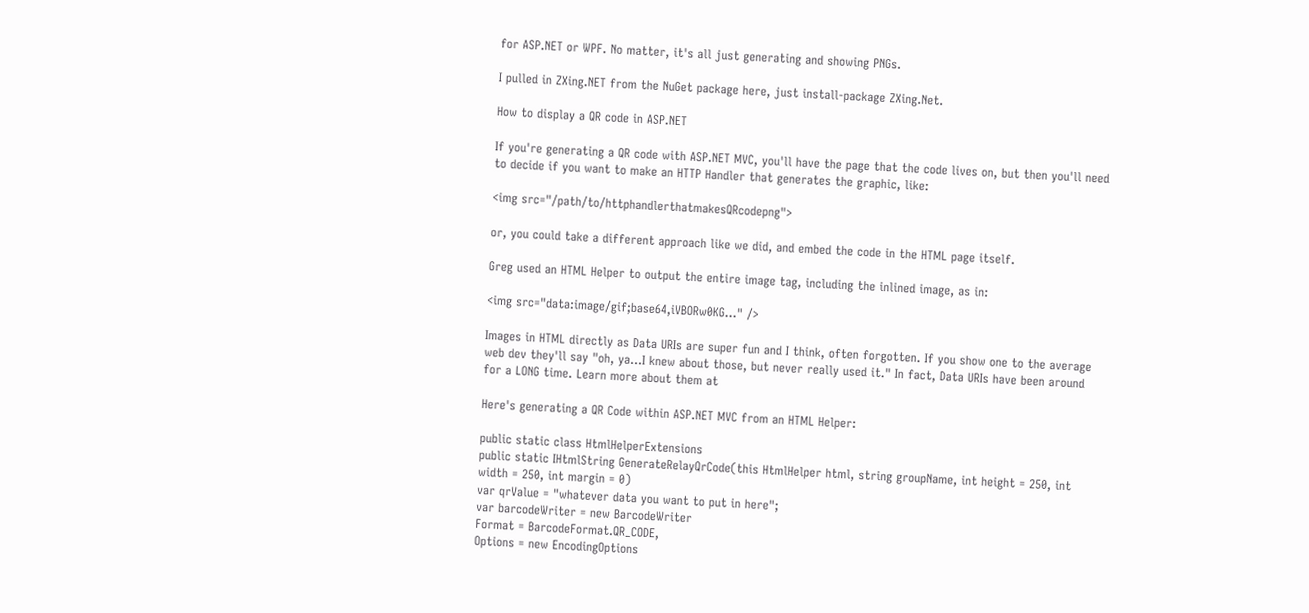for ASP.NET or WPF. No matter, it's all just generating and showing PNGs.

I pulled in ZXing.NET from the NuGet package here, just install-package ZXing.Net.

How to display a QR code in ASP.NET

If you're generating a QR code with ASP.NET MVC, you'll have the page that the code lives on, but then you'll need to decide if you want to make an HTTP Handler that generates the graphic, like:

<img src="/path/to/httphandlerthatmakesQRcodepng">

or, you could take a different approach like we did, and embed the code in the HTML page itself.

Greg used an HTML Helper to output the entire image tag, including the inlined image, as in:

<img src="data:image/gif;base64,iVBORw0KG..." />

Images in HTML directly as Data URIs are super fun and I think, often forgotten. If you show one to the average web dev they'll say "oh, ya...I knew about those, but never really used it." In fact, Data URIs have been around for a LONG time. Learn more about them at

Here's generating a QR Code within ASP.NET MVC from an HTML Helper:

public static class HtmlHelperExtensions
public static IHtmlString GenerateRelayQrCode(this HtmlHelper html, string groupName, int height = 250, int width = 250, int margin = 0)
var qrValue = "whatever data you want to put in here";
var barcodeWriter = new BarcodeWriter
Format = BarcodeFormat.QR_CODE,
Options = new EncodingOptions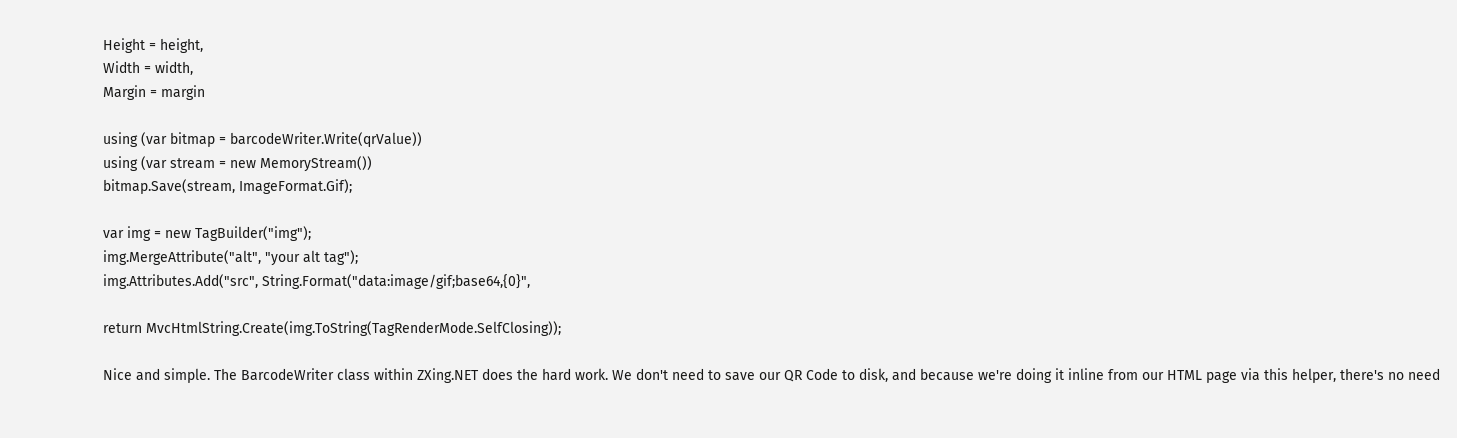Height = height,
Width = width,
Margin = margin

using (var bitmap = barcodeWriter.Write(qrValue))
using (var stream = new MemoryStream())
bitmap.Save(stream, ImageFormat.Gif);

var img = new TagBuilder("img");
img.MergeAttribute("alt", "your alt tag");
img.Attributes.Add("src", String.Format("data:image/gif;base64,{0}",

return MvcHtmlString.Create(img.ToString(TagRenderMode.SelfClosing));

Nice and simple. The BarcodeWriter class within ZXing.NET does the hard work. We don't need to save our QR Code to disk, and because we're doing it inline from our HTML page via this helper, there's no need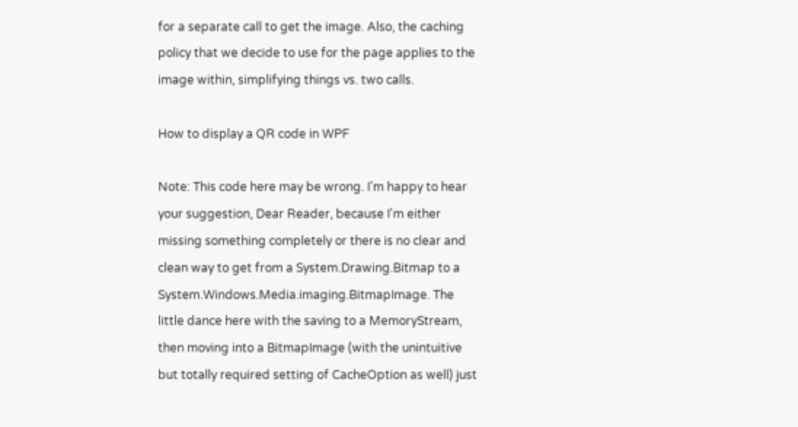for a separate call to get the image. Also, the caching policy that we decide to use for the page applies to the image within, simplifying things vs. two calls.

How to display a QR code in WPF

Note: This code here may be wrong. I'm happy to hear your suggestion, Dear Reader, because I'm either missing something completely or there is no clear and clean way to get from a System.Drawing.Bitmap to a System.Windows.Media.imaging.BitmapImage. The little dance here with the saving to a MemoryStream, then moving into a BitmapImage (with the unintuitive but totally required setting of CacheOption as well) just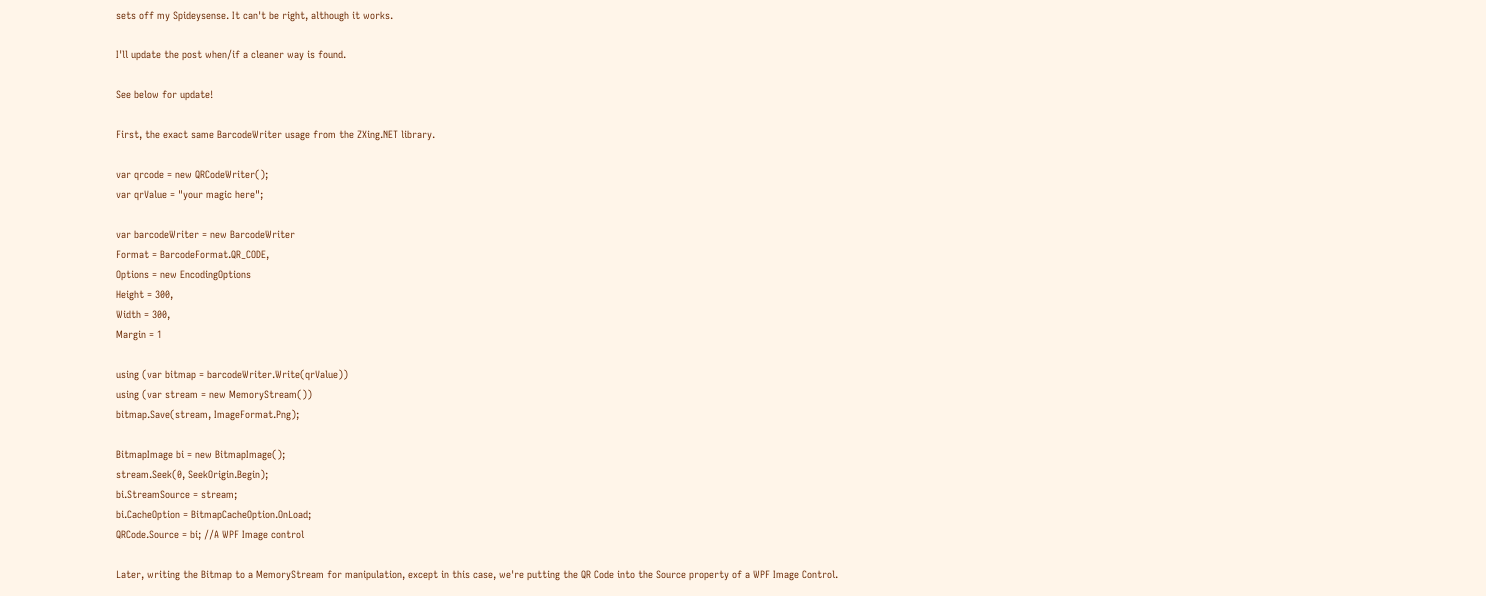sets off my Spideysense. It can't be right, although it works.

I'll update the post when/if a cleaner way is found.

See below for update!

First, the exact same BarcodeWriter usage from the ZXing.NET library.

var qrcode = new QRCodeWriter();
var qrValue = "your magic here";

var barcodeWriter = new BarcodeWriter
Format = BarcodeFormat.QR_CODE,
Options = new EncodingOptions
Height = 300,
Width = 300,
Margin = 1

using (var bitmap = barcodeWriter.Write(qrValue))
using (var stream = new MemoryStream())
bitmap.Save(stream, ImageFormat.Png);

BitmapImage bi = new BitmapImage();
stream.Seek(0, SeekOrigin.Begin);
bi.StreamSource = stream;
bi.CacheOption = BitmapCacheOption.OnLoad;
QRCode.Source = bi; //A WPF Image control

Later, writing the Bitmap to a MemoryStream for manipulation, except in this case, we're putting the QR Code into the Source property of a WPF Image Control.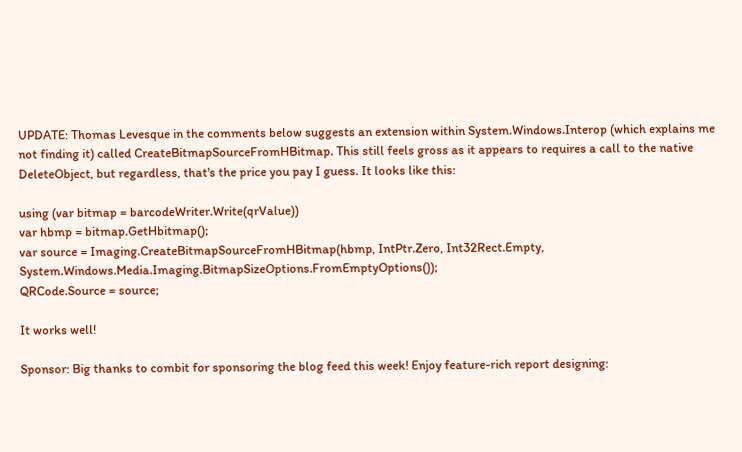UPDATE: Thomas Levesque in the comments below suggests an extension within System.Windows.Interop (which explains me not finding it) called CreateBitmapSourceFromHBitmap. This still feels gross as it appears to requires a call to the native DeleteObject, but regardless, that's the price you pay I guess. It looks like this:

using (var bitmap = barcodeWriter.Write(qrValue))
var hbmp = bitmap.GetHbitmap();
var source = Imaging.CreateBitmapSourceFromHBitmap(hbmp, IntPtr.Zero, Int32Rect.Empty, System.Windows.Media.Imaging.BitmapSizeOptions.FromEmptyOptions());
QRCode.Source = source;

It works well!

Sponsor: Big thanks to combit for sponsoring the blog feed this week! Enjoy feature-rich report designing: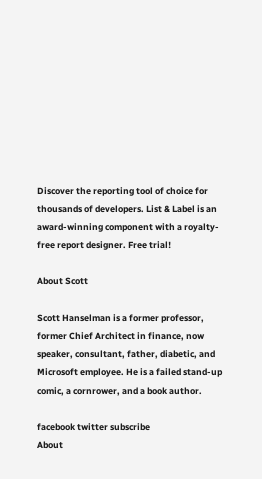Discover the reporting tool of choice for thousands of developers. List & Label is an award-winning component with a royalty-free report designer. Free trial!

About Scott

Scott Hanselman is a former professor, former Chief Architect in finance, now speaker, consultant, father, diabetic, and Microsoft employee. He is a failed stand-up comic, a cornrower, and a book author.

facebook twitter subscribe
About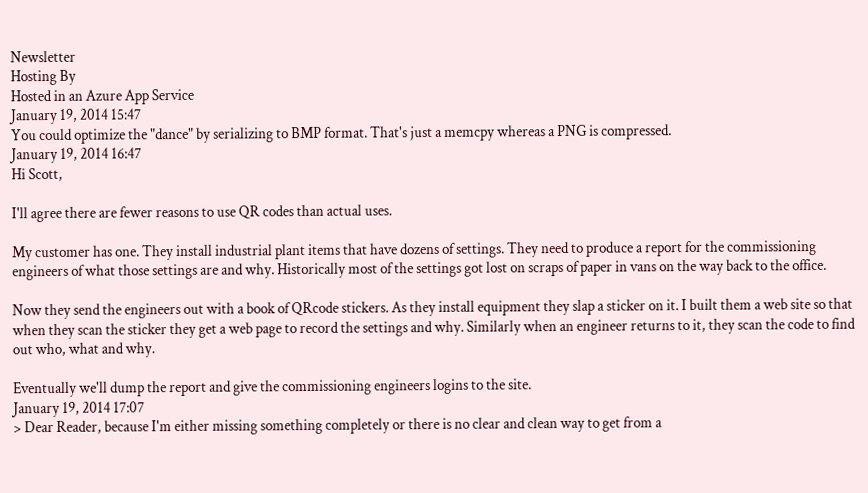Newsletter
Hosting By
Hosted in an Azure App Service
January 19, 2014 15:47
You could optimize the "dance" by serializing to BMP format. That's just a memcpy whereas a PNG is compressed.
January 19, 2014 16:47
Hi Scott,

I'll agree there are fewer reasons to use QR codes than actual uses.

My customer has one. They install industrial plant items that have dozens of settings. They need to produce a report for the commissioning engineers of what those settings are and why. Historically most of the settings got lost on scraps of paper in vans on the way back to the office.

Now they send the engineers out with a book of QRcode stickers. As they install equipment they slap a sticker on it. I built them a web site so that when they scan the sticker they get a web page to record the settings and why. Similarly when an engineer returns to it, they scan the code to find out who, what and why.

Eventually we'll dump the report and give the commissioning engineers logins to the site.
January 19, 2014 17:07
> Dear Reader, because I'm either missing something completely or there is no clear and clean way to get from a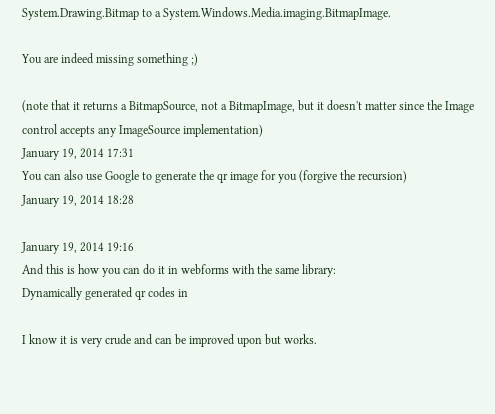System.Drawing.Bitmap to a System.Windows.Media.imaging.BitmapImage.

You are indeed missing something ;)

(note that it returns a BitmapSource, not a BitmapImage, but it doesn't matter since the Image control accepts any ImageSource implementation)
January 19, 2014 17:31
You can also use Google to generate the qr image for you (forgive the recursion)
January 19, 2014 18:28

January 19, 2014 19:16
And this is how you can do it in webforms with the same library:
Dynamically generated qr codes in

I know it is very crude and can be improved upon but works.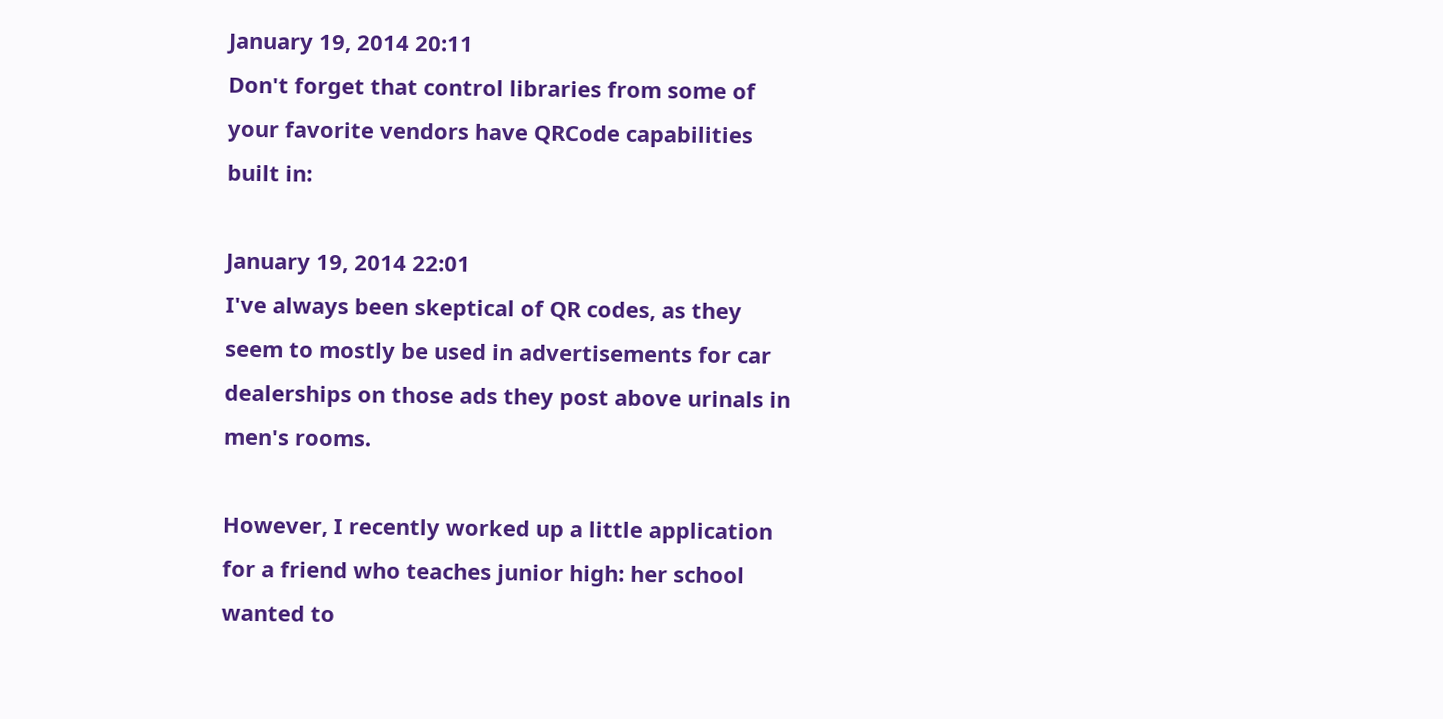January 19, 2014 20:11
Don't forget that control libraries from some of your favorite vendors have QRCode capabilities built in:

January 19, 2014 22:01
I've always been skeptical of QR codes, as they seem to mostly be used in advertisements for car dealerships on those ads they post above urinals in men's rooms.

However, I recently worked up a little application for a friend who teaches junior high: her school wanted to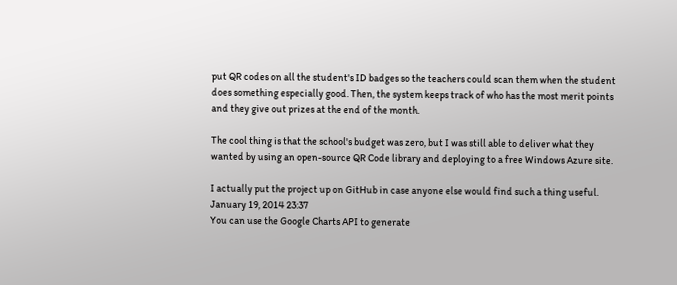put QR codes on all the student's ID badges so the teachers could scan them when the student does something especially good. Then, the system keeps track of who has the most merit points and they give out prizes at the end of the month.

The cool thing is that the school's budget was zero, but I was still able to deliver what they wanted by using an open-source QR Code library and deploying to a free Windows Azure site.

I actually put the project up on GitHub in case anyone else would find such a thing useful.
January 19, 2014 23:37
You can use the Google Charts API to generate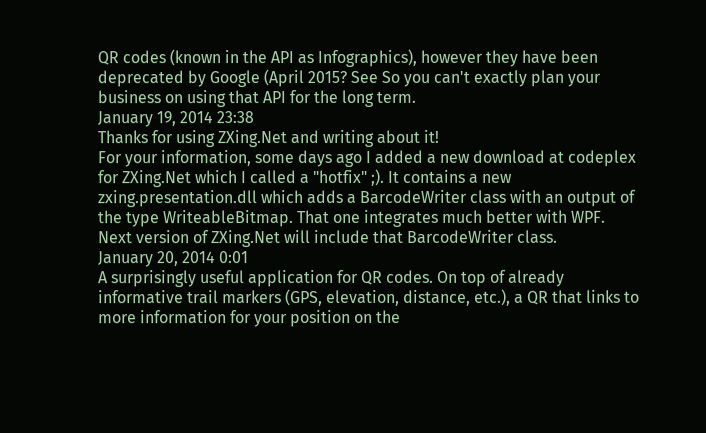QR codes (known in the API as Infographics), however they have been deprecated by Google (April 2015? See So you can't exactly plan your business on using that API for the long term.
January 19, 2014 23:38
Thanks for using ZXing.Net and writing about it!
For your information, some days ago I added a new download at codeplex for ZXing.Net which I called a "hotfix" ;). It contains a new zxing.presentation.dll which adds a BarcodeWriter class with an output of the type WriteableBitmap. That one integrates much better with WPF.
Next version of ZXing.Net will include that BarcodeWriter class.
January 20, 2014 0:01
A surprisingly useful application for QR codes. On top of already informative trail markers (GPS, elevation, distance, etc.), a QR that links to more information for your position on the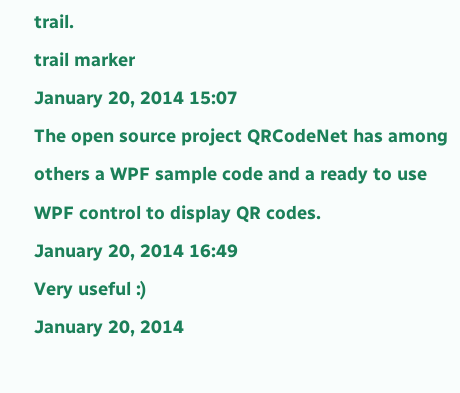trail.
trail marker
January 20, 2014 15:07
The open source project QRCodeNet has among others a WPF sample code and a ready to use WPF control to display QR codes.
January 20, 2014 16:49
Very useful :)
January 20, 2014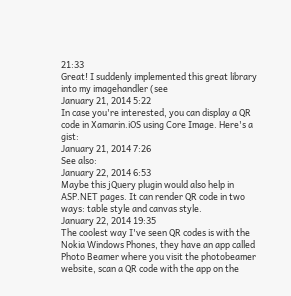21:33
Great! I suddenly implemented this great library into my imagehandler (see
January 21, 2014 5:22
In case you're interested, you can display a QR code in Xamarin.iOS using Core Image. Here's a gist:
January 21, 2014 7:26
See also:
January 22, 2014 6:53
Maybe this jQuery plugin would also help in ASP.NET pages. It can render QR code in two ways: table style and canvas style.
January 22, 2014 19:35
The coolest way I've seen QR codes is with the Nokia Windows Phones, they have an app called Photo Beamer where you visit the photobeamer website, scan a QR code with the app on the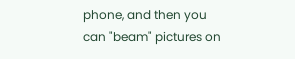phone, and then you can "beam" pictures on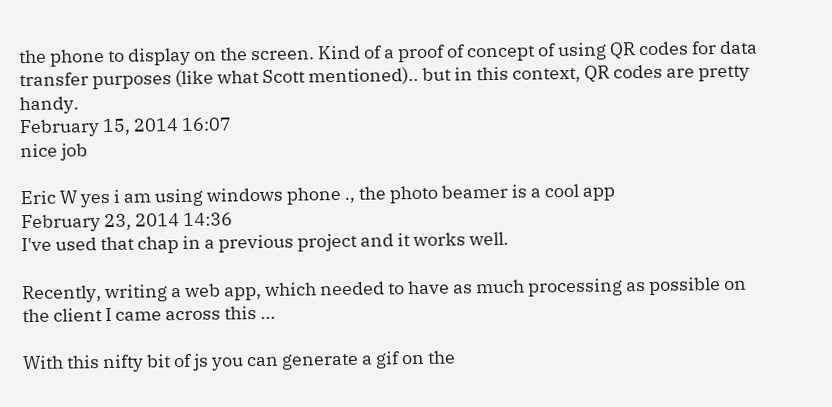the phone to display on the screen. Kind of a proof of concept of using QR codes for data transfer purposes (like what Scott mentioned).. but in this context, QR codes are pretty handy.
February 15, 2014 16:07
nice job

Eric W yes i am using windows phone ., the photo beamer is a cool app
February 23, 2014 14:36
I've used that chap in a previous project and it works well.

Recently, writing a web app, which needed to have as much processing as possible on the client I came across this ...

With this nifty bit of js you can generate a gif on the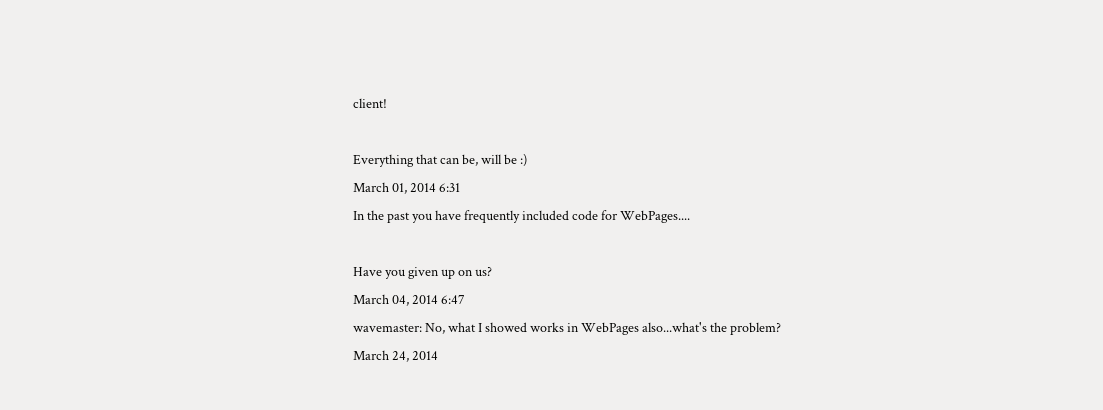client!

Everything that can be, will be :)
March 01, 2014 6:31
In the past you have frequently included code for WebPages....

Have you given up on us?
March 04, 2014 6:47
wavemaster: No, what I showed works in WebPages also...what's the problem?
March 24, 2014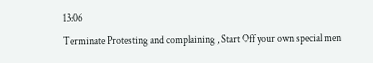13:06
Terminate Protesting and complaining , Start Off your own special men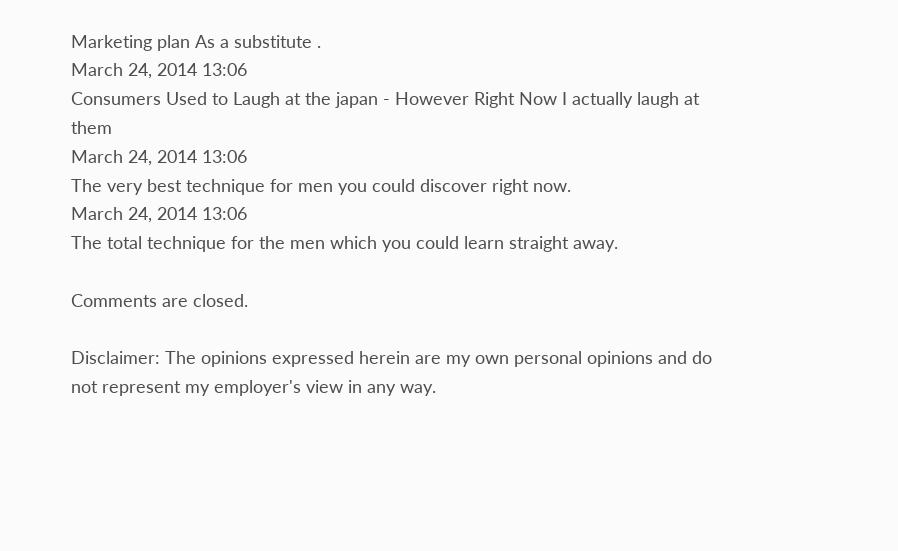Marketing plan As a substitute .
March 24, 2014 13:06
Consumers Used to Laugh at the japan - However Right Now I actually laugh at them
March 24, 2014 13:06
The very best technique for men you could discover right now.
March 24, 2014 13:06
The total technique for the men which you could learn straight away.

Comments are closed.

Disclaimer: The opinions expressed herein are my own personal opinions and do not represent my employer's view in any way.